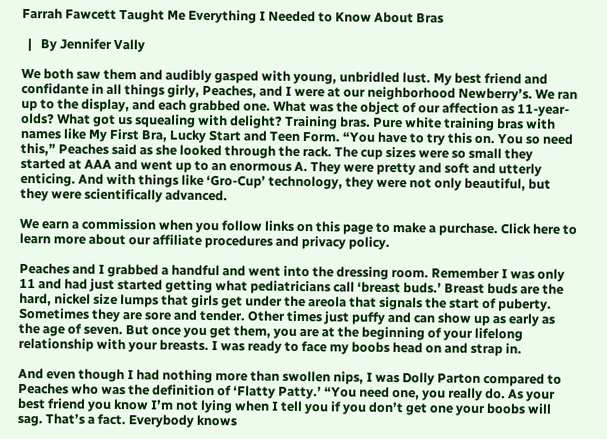Farrah Fawcett Taught Me Everything I Needed to Know About Bras

  |   By Jennifer Vally

We both saw them and audibly gasped with young, unbridled lust. My best friend and confidante in all things girly, Peaches, and I were at our neighborhood Newberry’s. We ran up to the display, and each grabbed one. What was the object of our affection as 11-year-olds? What got us squealing with delight? Training bras. Pure white training bras with names like My First Bra, Lucky Start and Teen Form. “You have to try this on. You so need this,” Peaches said as she looked through the rack. The cup sizes were so small they started at AAA and went up to an enormous A. They were pretty and soft and utterly enticing. And with things like ‘Gro-Cup’ technology, they were not only beautiful, but they were scientifically advanced.

We earn a commission when you follow links on this page to make a purchase. Click here to learn more about our affiliate procedures and privacy policy.

Peaches and I grabbed a handful and went into the dressing room. Remember I was only 11 and had just started getting what pediatricians call ‘breast buds.’ Breast buds are the hard, nickel size lumps that girls get under the areola that signals the start of puberty. Sometimes they are sore and tender. Other times just puffy and can show up as early as the age of seven. But once you get them, you are at the beginning of your lifelong relationship with your breasts. I was ready to face my boobs head on and strap in.

And even though I had nothing more than swollen nips, I was Dolly Parton compared to Peaches who was the definition of ‘Flatty Patty.’ “You need one, you really do. As your best friend you know I’m not lying when I tell you if you don’t get one your boobs will sag. That’s a fact. Everybody knows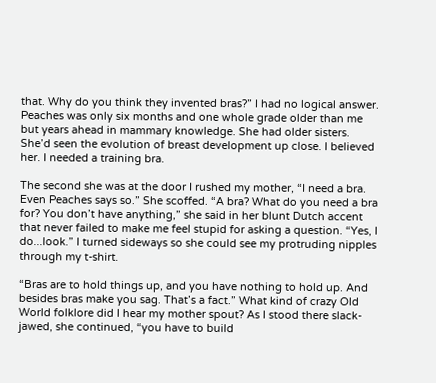that. Why do you think they invented bras?” I had no logical answer. Peaches was only six months and one whole grade older than me but years ahead in mammary knowledge. She had older sisters. She’d seen the evolution of breast development up close. I believed her. I needed a training bra.

The second she was at the door I rushed my mother, “I need a bra. Even Peaches says so.” She scoffed. “A bra? What do you need a bra for? You don’t have anything,” she said in her blunt Dutch accent that never failed to make me feel stupid for asking a question. “Yes, I do...look.” I turned sideways so she could see my protruding nipples through my t-shirt.

“Bras are to hold things up, and you have nothing to hold up. And besides bras make you sag. That’s a fact.” What kind of crazy Old World folklore did I hear my mother spout? As I stood there slack-jawed, she continued, “you have to build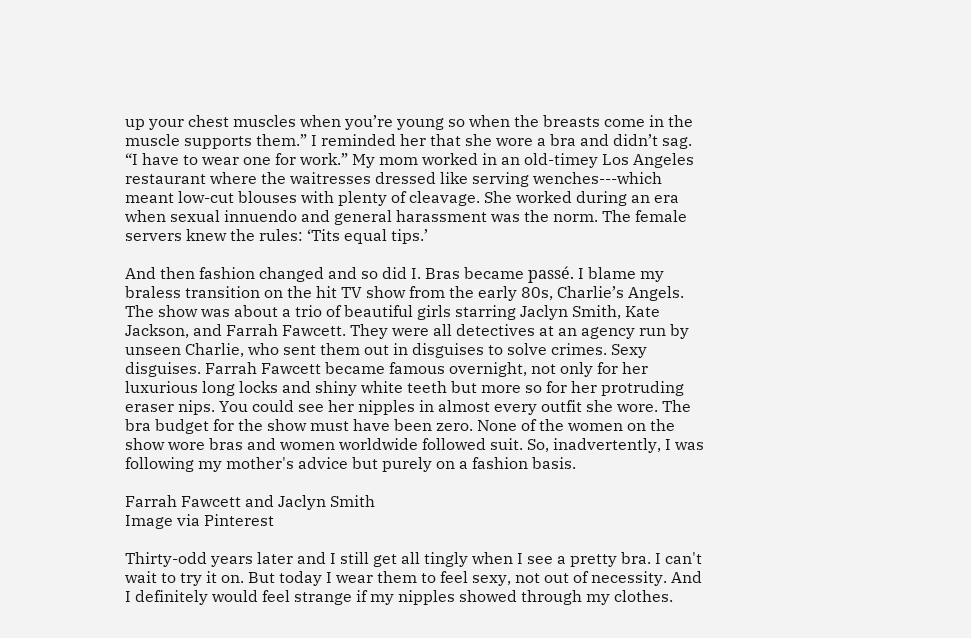up your chest muscles when you’re young so when the breasts come in the muscle supports them.” I reminded her that she wore a bra and didn’t sag. “I have to wear one for work.” My mom worked in an old-timey Los Angeles restaurant where the waitresses dressed like serving wenches---which meant low-cut blouses with plenty of cleavage. She worked during an era when sexual innuendo and general harassment was the norm. The female servers knew the rules: ‘Tits equal tips.’

And then fashion changed and so did I. Bras became passé. I blame my braless transition on the hit TV show from the early 80s, Charlie’s Angels. The show was about a trio of beautiful girls starring Jaclyn Smith, Kate Jackson, and Farrah Fawcett. They were all detectives at an agency run by unseen Charlie, who sent them out in disguises to solve crimes. Sexy disguises. Farrah Fawcett became famous overnight, not only for her luxurious long locks and shiny white teeth but more so for her protruding eraser nips. You could see her nipples in almost every outfit she wore. The bra budget for the show must have been zero. None of the women on the show wore bras and women worldwide followed suit. So, inadvertently, I was following my mother's advice but purely on a fashion basis.

Farrah Fawcett and Jaclyn Smith
Image via Pinterest

Thirty-odd years later and I still get all tingly when I see a pretty bra. I can't wait to try it on. But today I wear them to feel sexy, not out of necessity. And I definitely would feel strange if my nipples showed through my clothes.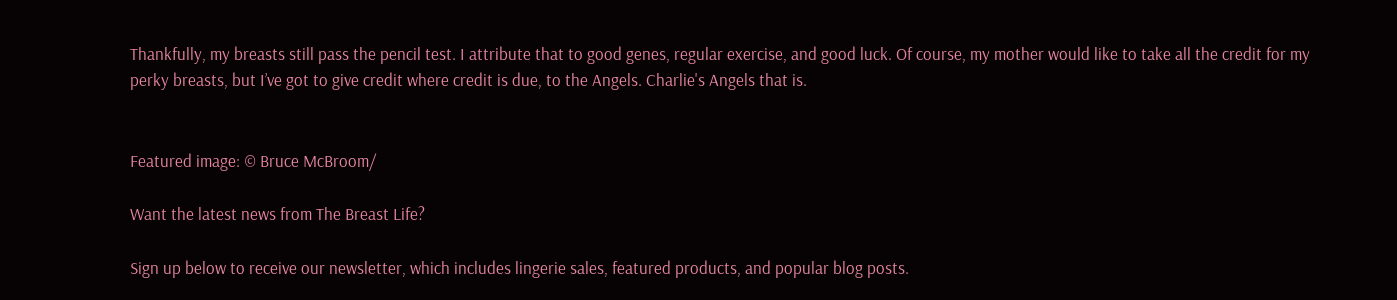Thankfully, my breasts still pass the pencil test. I attribute that to good genes, regular exercise, and good luck. Of course, my mother would like to take all the credit for my perky breasts, but I’ve got to give credit where credit is due, to the Angels. Charlie's Angels that is.


Featured image: © Bruce McBroom/

Want the latest news from The Breast Life?

Sign up below to receive our newsletter, which includes lingerie sales, featured products, and popular blog posts.